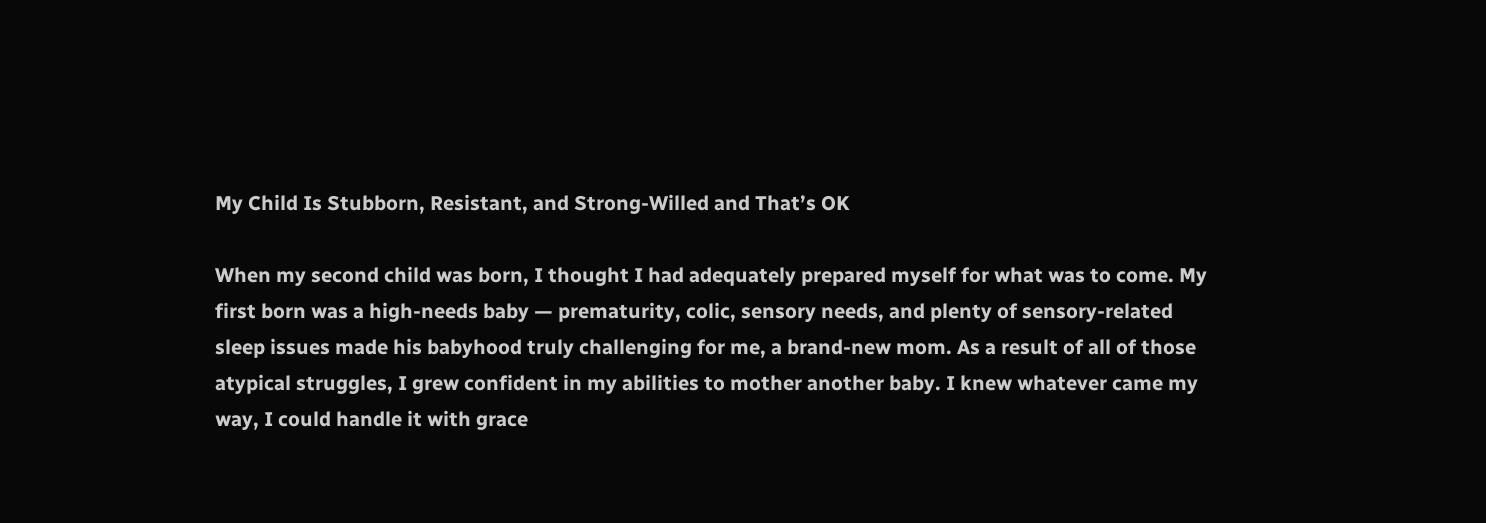My Child Is Stubborn, Resistant, and Strong-Willed and That’s OK

When my second child was born, I thought I had adequately prepared myself for what was to come. My first born was a high-needs baby — prematurity, colic, sensory needs, and plenty of sensory-related sleep issues made his babyhood truly challenging for me, a brand-new mom. As a result of all of those atypical struggles, I grew confident in my abilities to mother another baby. I knew whatever came my way, I could handle it with grace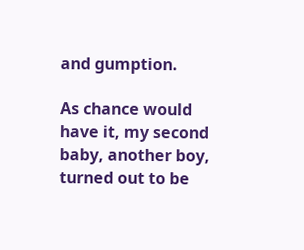and gumption.

As chance would have it, my second baby, another boy, turned out to be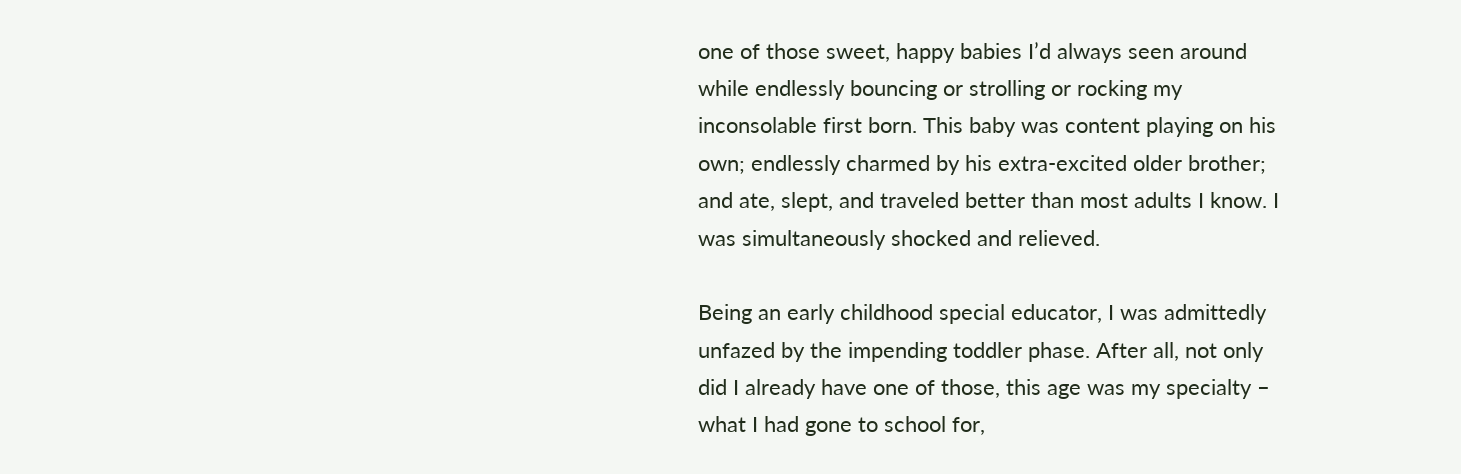one of those sweet, happy babies I’d always seen around while endlessly bouncing or strolling or rocking my inconsolable first born. This baby was content playing on his own; endlessly charmed by his extra-excited older brother; and ate, slept, and traveled better than most adults I know. I was simultaneously shocked and relieved.

Being an early childhood special educator, I was admittedly unfazed by the impending toddler phase. After all, not only did I already have one of those, this age was my specialty – what I had gone to school for,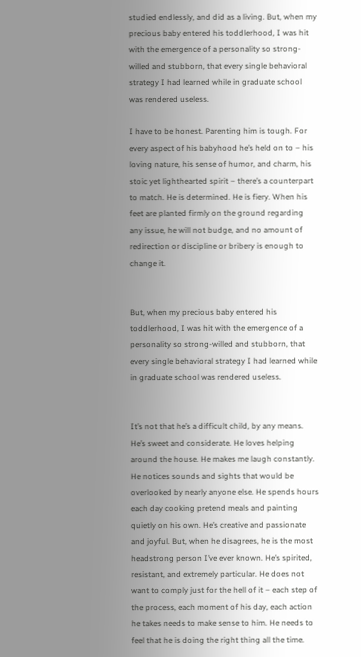studied endlessly, and did as a living. But, when my precious baby entered his toddlerhood, I was hit with the emergence of a personality so strong-willed and stubborn, that every single behavioral strategy I had learned while in graduate school was rendered useless.

I have to be honest. Parenting him is tough. For every aspect of his babyhood he’s held on to – his loving nature, his sense of humor, and charm, his stoic yet lighthearted spirit – there’s a counterpart to match. He is determined. He is fiery. When his feet are planted firmly on the ground regarding any issue, he will not budge, and no amount of redirection or discipline or bribery is enough to change it.


But, when my precious baby entered his toddlerhood, I was hit with the emergence of a personality so strong-willed and stubborn, that every single behavioral strategy I had learned while in graduate school was rendered useless.


It’s not that he’s a difficult child, by any means. He’s sweet and considerate. He loves helping around the house. He makes me laugh constantly. He notices sounds and sights that would be overlooked by nearly anyone else. He spends hours each day cooking pretend meals and painting quietly on his own. He’s creative and passionate and joyful. But, when he disagrees, he is the most headstrong person I’ve ever known. He’s spirited, resistant, and extremely particular. He does not want to comply just for the hell of it – each step of the process, each moment of his day, each action he takes needs to make sense to him. He needs to feel that he is doing the right thing all the time.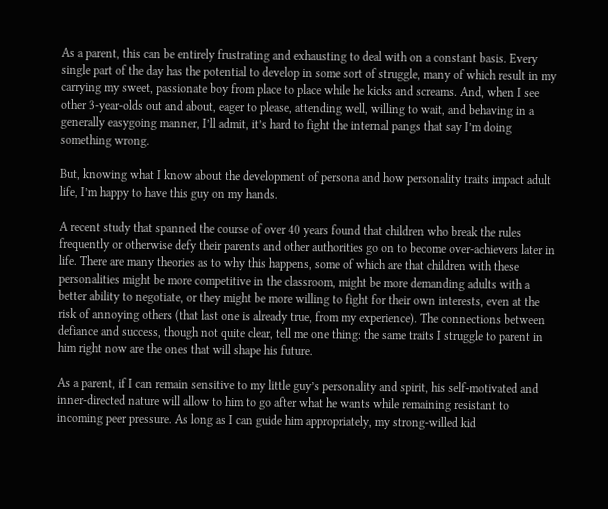As a parent, this can be entirely frustrating and exhausting to deal with on a constant basis. Every single part of the day has the potential to develop in some sort of struggle, many of which result in my carrying my sweet, passionate boy from place to place while he kicks and screams. And, when I see other 3-year-olds out and about, eager to please, attending well, willing to wait, and behaving in a generally easygoing manner, I’ll admit, it’s hard to fight the internal pangs that say I’m doing something wrong.

But, knowing what I know about the development of persona and how personality traits impact adult life, I’m happy to have this guy on my hands.

A recent study that spanned the course of over 40 years found that children who break the rules frequently or otherwise defy their parents and other authorities go on to become over-achievers later in life. There are many theories as to why this happens, some of which are that children with these personalities might be more competitive in the classroom, might be more demanding adults with a better ability to negotiate, or they might be more willing to fight for their own interests, even at the risk of annoying others (that last one is already true, from my experience). The connections between defiance and success, though not quite clear, tell me one thing: the same traits I struggle to parent in him right now are the ones that will shape his future.

As a parent, if I can remain sensitive to my little guy’s personality and spirit, his self-motivated and inner-directed nature will allow to him to go after what he wants while remaining resistant to incoming peer pressure. As long as I can guide him appropriately, my strong-willed kid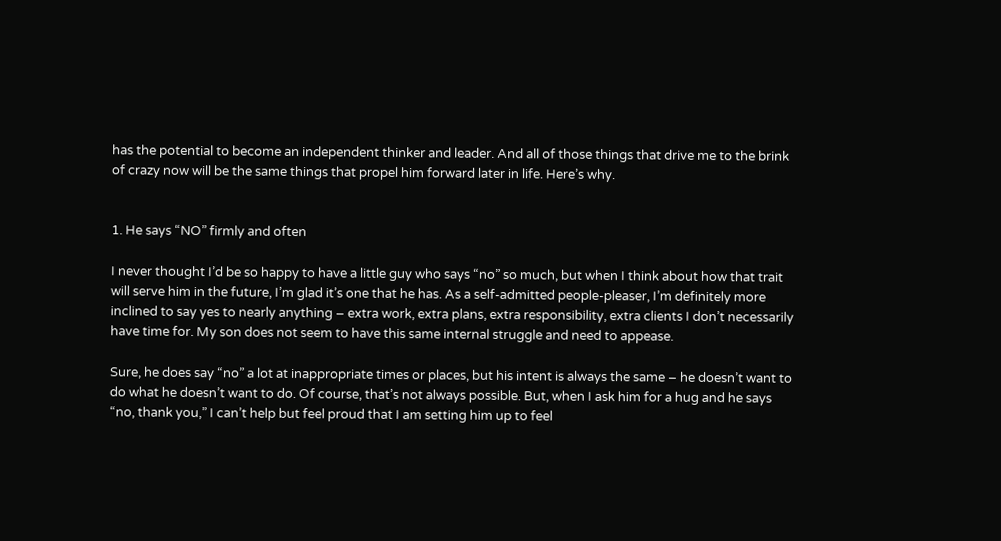has the potential to become an independent thinker and leader. And all of those things that drive me to the brink of crazy now will be the same things that propel him forward later in life. Here’s why.


1. He says “NO” firmly and often

I never thought I’d be so happy to have a little guy who says “no” so much, but when I think about how that trait will serve him in the future, I’m glad it’s one that he has. As a self-admitted people-pleaser, I’m definitely more inclined to say yes to nearly anything – extra work, extra plans, extra responsibility, extra clients I don’t necessarily have time for. My son does not seem to have this same internal struggle and need to appease.

Sure, he does say “no” a lot at inappropriate times or places, but his intent is always the same – he doesn’t want to do what he doesn’t want to do. Of course, that’s not always possible. But, when I ask him for a hug and he says “no, thank you,” I can’t help but feel proud that I am setting him up to feel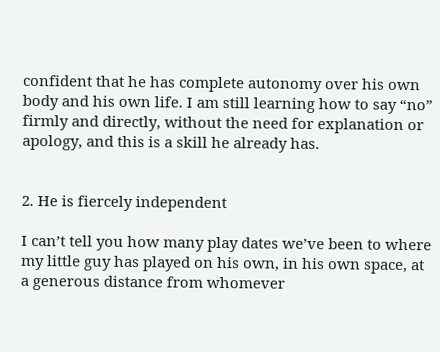confident that he has complete autonomy over his own body and his own life. I am still learning how to say “no” firmly and directly, without the need for explanation or apology, and this is a skill he already has.


2. He is fiercely independent

I can’t tell you how many play dates we’ve been to where my little guy has played on his own, in his own space, at a generous distance from whomever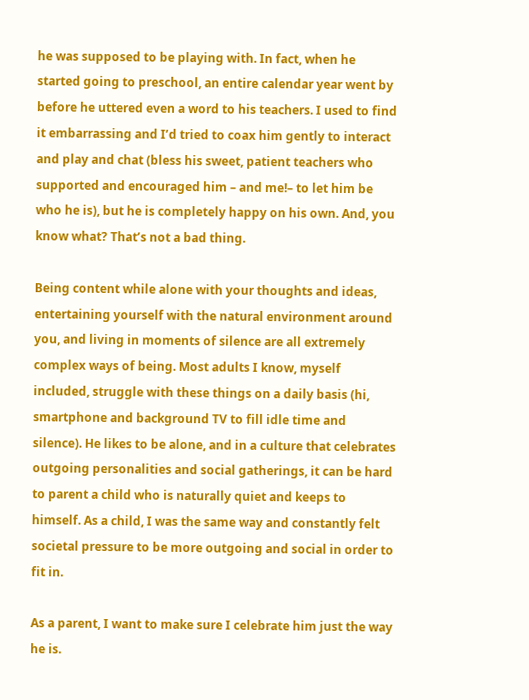he was supposed to be playing with. In fact, when he started going to preschool, an entire calendar year went by before he uttered even a word to his teachers. I used to find it embarrassing and I’d tried to coax him gently to interact and play and chat (bless his sweet, patient teachers who supported and encouraged him – and me!– to let him be who he is), but he is completely happy on his own. And, you know what? That’s not a bad thing.

Being content while alone with your thoughts and ideas, entertaining yourself with the natural environment around you, and living in moments of silence are all extremely complex ways of being. Most adults I know, myself included, struggle with these things on a daily basis (hi, smartphone and background TV to fill idle time and silence). He likes to be alone, and in a culture that celebrates outgoing personalities and social gatherings, it can be hard to parent a child who is naturally quiet and keeps to himself. As a child, I was the same way and constantly felt societal pressure to be more outgoing and social in order to fit in.

As a parent, I want to make sure I celebrate him just the way he is.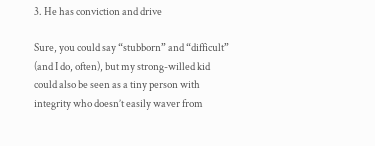3. He has conviction and drive

Sure, you could say “stubborn” and “difficult” (and I do, often), but my strong-willed kid could also be seen as a tiny person with integrity who doesn’t easily waver from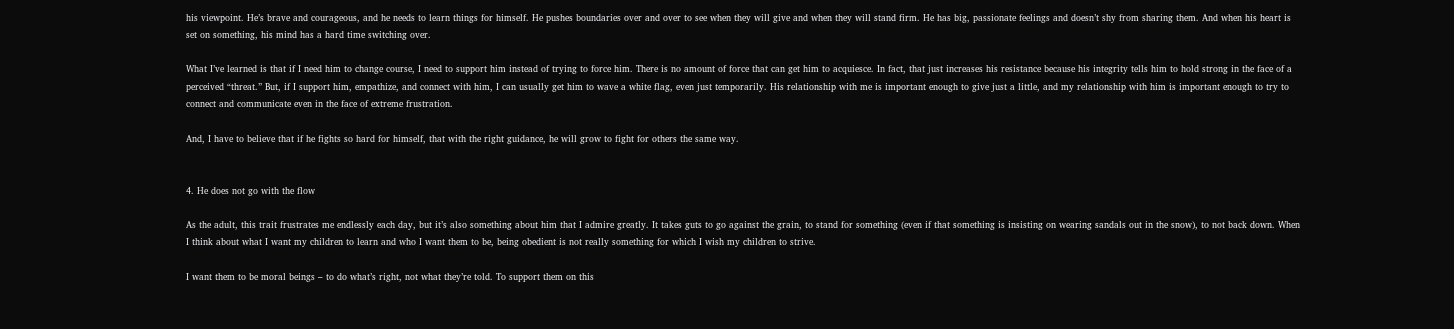his viewpoint. He’s brave and courageous, and he needs to learn things for himself. He pushes boundaries over and over to see when they will give and when they will stand firm. He has big, passionate feelings and doesn’t shy from sharing them. And when his heart is set on something, his mind has a hard time switching over.

What I’ve learned is that if I need him to change course, I need to support him instead of trying to force him. There is no amount of force that can get him to acquiesce. In fact, that just increases his resistance because his integrity tells him to hold strong in the face of a perceived “threat.” But, if I support him, empathize, and connect with him, I can usually get him to wave a white flag, even just temporarily. His relationship with me is important enough to give just a little, and my relationship with him is important enough to try to connect and communicate even in the face of extreme frustration.

And, I have to believe that if he fights so hard for himself, that with the right guidance, he will grow to fight for others the same way.


4. He does not go with the flow

As the adult, this trait frustrates me endlessly each day, but it’s also something about him that I admire greatly. It takes guts to go against the grain, to stand for something (even if that something is insisting on wearing sandals out in the snow), to not back down. When I think about what I want my children to learn and who I want them to be, being obedient is not really something for which I wish my children to strive.

I want them to be moral beings – to do what’s right, not what they’re told. To support them on this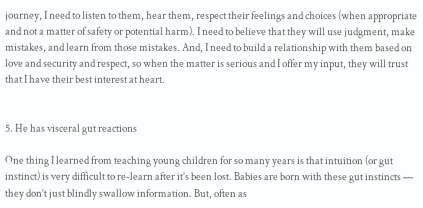journey, I need to listen to them, hear them, respect their feelings and choices (when appropriate and not a matter of safety or potential harm). I need to believe that they will use judgment, make mistakes, and learn from those mistakes. And, I need to build a relationship with them based on love and security and respect, so when the matter is serious and I offer my input, they will trust that I have their best interest at heart.


5. He has visceral gut reactions

One thing I learned from teaching young children for so many years is that intuition (or gut instinct) is very difficult to re-learn after it’s been lost. Babies are born with these gut instincts — they don’t just blindly swallow information. But, often as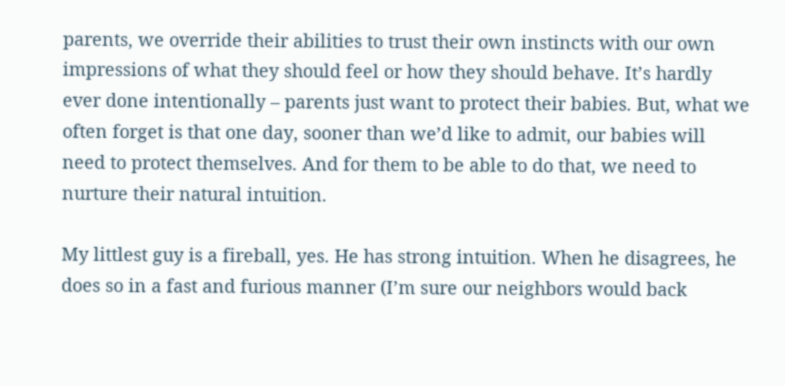parents, we override their abilities to trust their own instincts with our own impressions of what they should feel or how they should behave. It’s hardly ever done intentionally – parents just want to protect their babies. But, what we often forget is that one day, sooner than we’d like to admit, our babies will need to protect themselves. And for them to be able to do that, we need to nurture their natural intuition.

My littlest guy is a fireball, yes. He has strong intuition. When he disagrees, he does so in a fast and furious manner (I’m sure our neighbors would back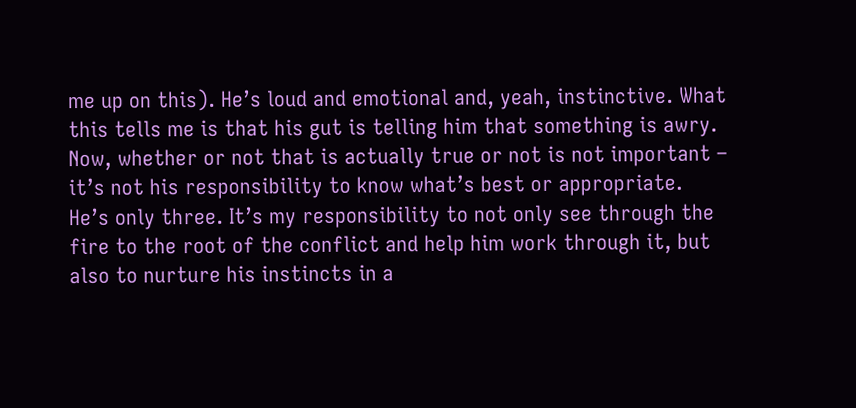me up on this). He’s loud and emotional and, yeah, instinctive. What this tells me is that his gut is telling him that something is awry.  Now, whether or not that is actually true or not is not important – it’s not his responsibility to know what’s best or appropriate. He’s only three. It’s my responsibility to not only see through the fire to the root of the conflict and help him work through it, but also to nurture his instincts in a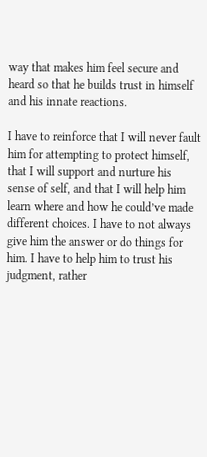way that makes him feel secure and heard so that he builds trust in himself and his innate reactions.

I have to reinforce that I will never fault him for attempting to protect himself, that I will support and nurture his sense of self, and that I will help him learn where and how he could’ve made different choices. I have to not always give him the answer or do things for him. I have to help him to trust his judgment, rather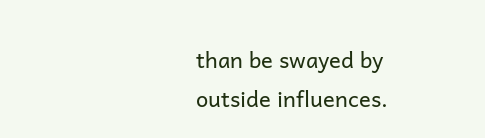than be swayed by outside influences.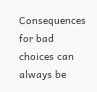Consequences for bad choices can always be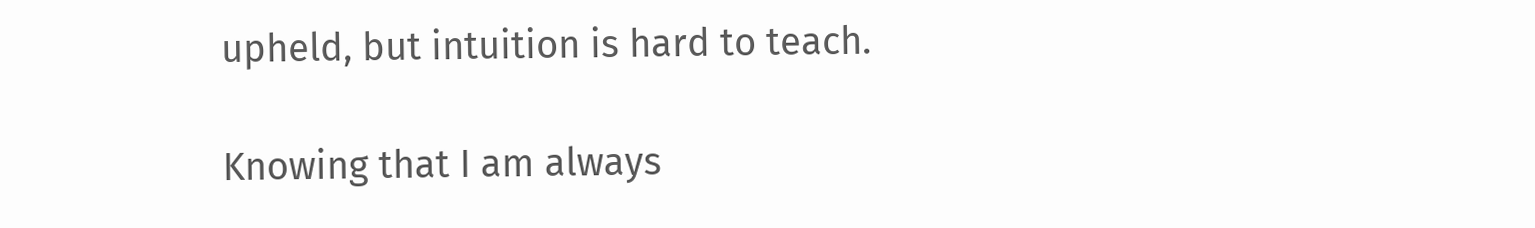upheld, but intuition is hard to teach.

Knowing that I am always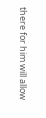there for him will allow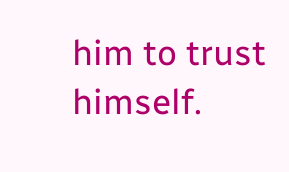him to trust himself.